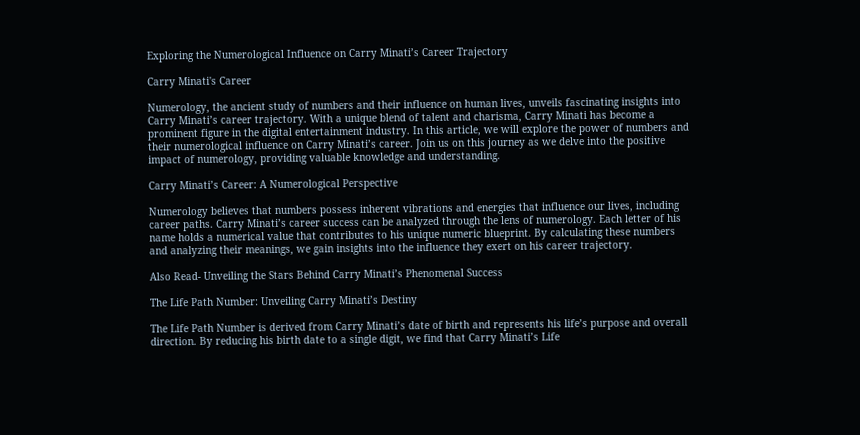Exploring the Numerological Influence on Carry Minati’s Career Trajectory

Carry Minati's Career

Numerology, the ancient study of numbers and their influence on human lives, unveils fascinating insights into Carry Minati’s career trajectory. With a unique blend of talent and charisma, Carry Minati has become a prominent figure in the digital entertainment industry. In this article, we will explore the power of numbers and their numerological influence on Carry Minati’s career. Join us on this journey as we delve into the positive impact of numerology, providing valuable knowledge and understanding.

Carry Minati’s Career: A Numerological Perspective

Numerology believes that numbers possess inherent vibrations and energies that influence our lives, including career paths. Carry Minati’s career success can be analyzed through the lens of numerology. Each letter of his name holds a numerical value that contributes to his unique numeric blueprint. By calculating these numbers and analyzing their meanings, we gain insights into the influence they exert on his career trajectory.

Also Read- Unveiling the Stars Behind Carry Minati’s Phenomenal Success

The Life Path Number: Unveiling Carry Minati’s Destiny

The Life Path Number is derived from Carry Minati’s date of birth and represents his life’s purpose and overall direction. By reducing his birth date to a single digit, we find that Carry Minati’s Life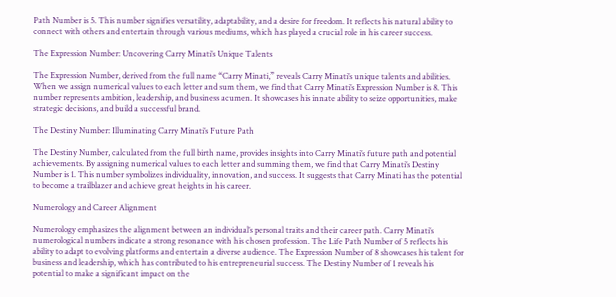Path Number is 5. This number signifies versatility, adaptability, and a desire for freedom. It reflects his natural ability to connect with others and entertain through various mediums, which has played a crucial role in his career success.

The Expression Number: Uncovering Carry Minati’s Unique Talents

The Expression Number, derived from the full name “Carry Minati,” reveals Carry Minati’s unique talents and abilities. When we assign numerical values to each letter and sum them, we find that Carry Minati’s Expression Number is 8. This number represents ambition, leadership, and business acumen. It showcases his innate ability to seize opportunities, make strategic decisions, and build a successful brand.

The Destiny Number: Illuminating Carry Minati’s Future Path

The Destiny Number, calculated from the full birth name, provides insights into Carry Minati’s future path and potential achievements. By assigning numerical values to each letter and summing them, we find that Carry Minati’s Destiny Number is 1. This number symbolizes individuality, innovation, and success. It suggests that Carry Minati has the potential to become a trailblazer and achieve great heights in his career.

Numerology and Career Alignment

Numerology emphasizes the alignment between an individual’s personal traits and their career path. Carry Minati’s numerological numbers indicate a strong resonance with his chosen profession. The Life Path Number of 5 reflects his ability to adapt to evolving platforms and entertain a diverse audience. The Expression Number of 8 showcases his talent for business and leadership, which has contributed to his entrepreneurial success. The Destiny Number of 1 reveals his potential to make a significant impact on the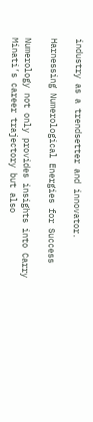industry as a trendsetter and innovator.

Harnessing Numerological Energies for Success

Numerology not only provides insights into Carry Minati’s career trajectory but also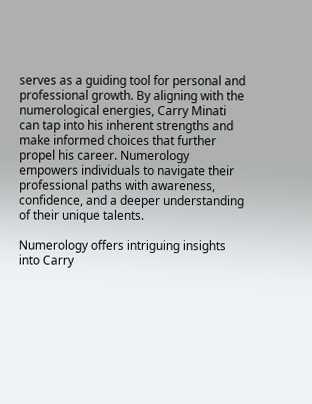serves as a guiding tool for personal and professional growth. By aligning with the numerological energies, Carry Minati can tap into his inherent strengths and make informed choices that further propel his career. Numerology empowers individuals to navigate their professional paths with awareness, confidence, and a deeper understanding of their unique talents.

Numerology offers intriguing insights into Carry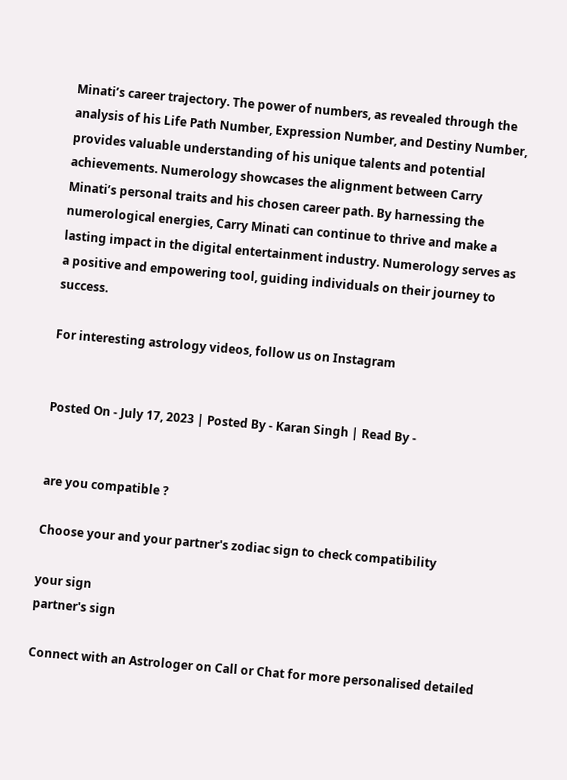Minati’s career trajectory. The power of numbers, as revealed through the analysis of his Life Path Number, Expression Number, and Destiny Number, provides valuable understanding of his unique talents and potential achievements. Numerology showcases the alignment between Carry Minati’s personal traits and his chosen career path. By harnessing the numerological energies, Carry Minati can continue to thrive and make a lasting impact in the digital entertainment industry. Numerology serves as a positive and empowering tool, guiding individuals on their journey to success.

For interesting astrology videos, follow us on Instagram


Posted On - July 17, 2023 | Posted By - Karan Singh | Read By -


are you compatible ?

Choose your and your partner's zodiac sign to check compatibility

your sign
partner's sign

Connect with an Astrologer on Call or Chat for more personalised detailed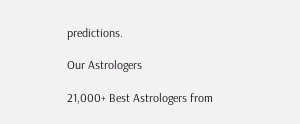predictions.

Our Astrologers

21,000+ Best Astrologers from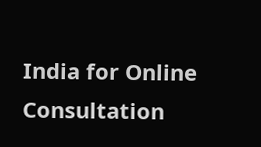India for Online Consultation